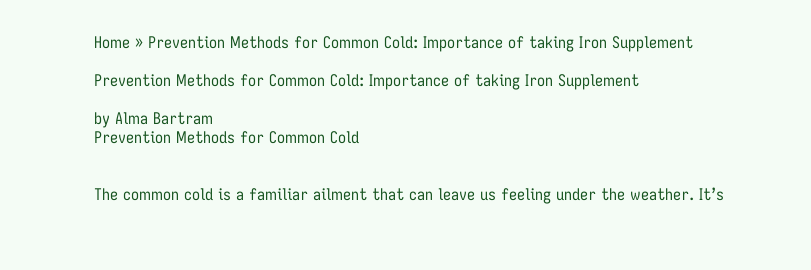Home » Prevention Methods for Common Cold: Importance of taking Iron Supplement

Prevention Methods for Common Cold: Importance of taking Iron Supplement

by Alma Bartram
Prevention Methods for Common Cold


The common cold is a familiar ailment that can leave us feeling under the weather. It’s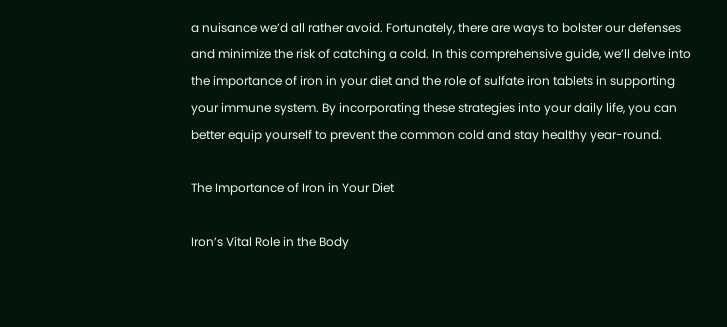a nuisance we’d all rather avoid. Fortunately, there are ways to bolster our defenses and minimize the risk of catching a cold. In this comprehensive guide, we’ll delve into the importance of iron in your diet and the role of sulfate iron tablets in supporting your immune system. By incorporating these strategies into your daily life, you can better equip yourself to prevent the common cold and stay healthy year-round.

The Importance of Iron in Your Diet

Iron’s Vital Role in the Body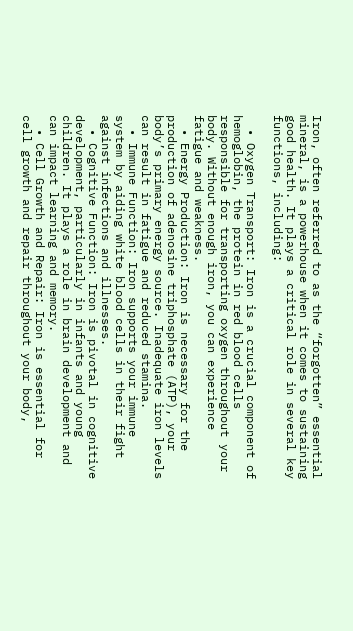Iron, often referred to as the “forgotten” essential mineral, is a powerhouse when it comes to sustaining good health. It plays a critical role in several key functions, including:

  • Oxygen Transport: Iron is a crucial component of hemoglobin, the protein in red blood cells responsible for transporting oxygen throughout your body. Without enough iron, you can experience fatigue and weakness.
  • Energy Production: Iron is necessary for the production of adenosine triphosphate (ATP), your body’s primary energy source. Inadequate iron levels can result in fatigue and reduced stamina.
  • Immune Function: Iron supports your immune system by aiding white blood cells in their fight against infections and illnesses.
  • Cognitive Function: Iron is pivotal in cognitive development, particularly in infants and young children. It plays a role in brain development and can impact learning and memory.
  • Cell Growth and Repair: Iron is essential for cell growth and repair throughout your body,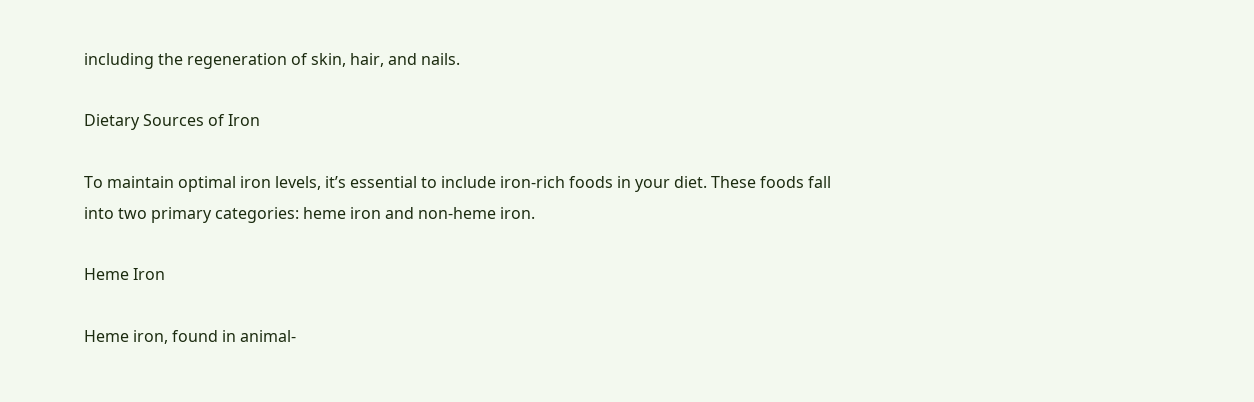including the regeneration of skin, hair, and nails.

Dietary Sources of Iron

To maintain optimal iron levels, it’s essential to include iron-rich foods in your diet. These foods fall into two primary categories: heme iron and non-heme iron.

Heme Iron

Heme iron, found in animal-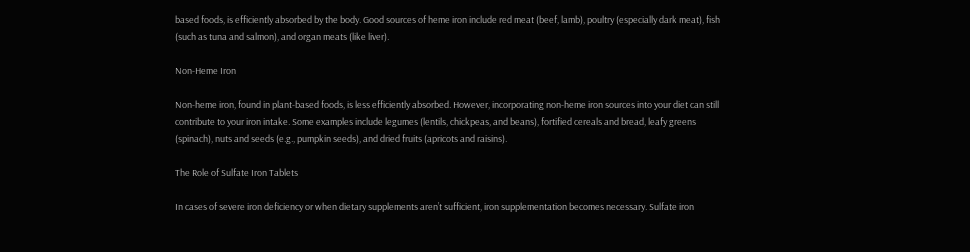based foods, is efficiently absorbed by the body. Good sources of heme iron include red meat (beef, lamb), poultry (especially dark meat), fish (such as tuna and salmon), and organ meats (like liver).

Non-Heme Iron

Non-heme iron, found in plant-based foods, is less efficiently absorbed. However, incorporating non-heme iron sources into your diet can still contribute to your iron intake. Some examples include legumes (lentils, chickpeas, and beans), fortified cereals and bread, leafy greens (spinach), nuts and seeds (e.g., pumpkin seeds), and dried fruits (apricots and raisins).

The Role of Sulfate Iron Tablets

In cases of severe iron deficiency or when dietary supplements aren’t sufficient, iron supplementation becomes necessary. Sulfate iron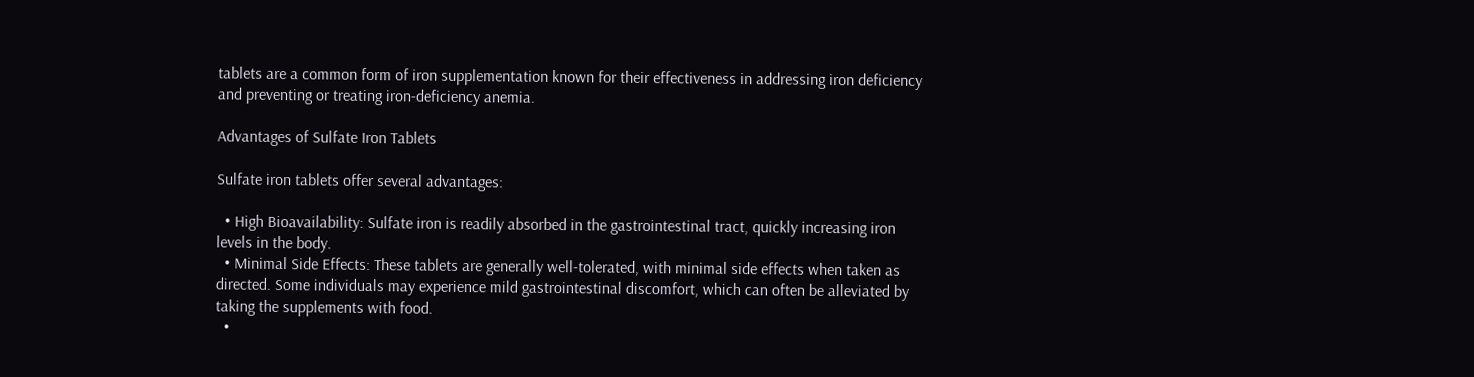tablets are a common form of iron supplementation known for their effectiveness in addressing iron deficiency and preventing or treating iron-deficiency anemia.

Advantages of Sulfate Iron Tablets

Sulfate iron tablets offer several advantages:

  • High Bioavailability: Sulfate iron is readily absorbed in the gastrointestinal tract, quickly increasing iron levels in the body.
  • Minimal Side Effects: These tablets are generally well-tolerated, with minimal side effects when taken as directed. Some individuals may experience mild gastrointestinal discomfort, which can often be alleviated by taking the supplements with food.
  •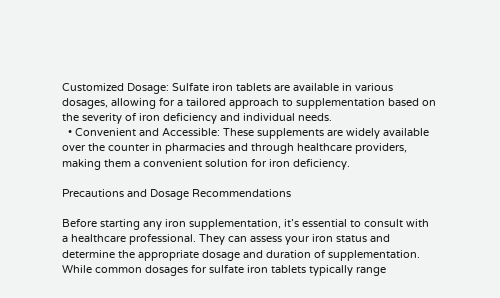Customized Dosage: Sulfate iron tablets are available in various dosages, allowing for a tailored approach to supplementation based on the severity of iron deficiency and individual needs.
  • Convenient and Accessible: These supplements are widely available over the counter in pharmacies and through healthcare providers, making them a convenient solution for iron deficiency.

Precautions and Dosage Recommendations

Before starting any iron supplementation, it’s essential to consult with a healthcare professional. They can assess your iron status and determine the appropriate dosage and duration of supplementation. While common dosages for sulfate iron tablets typically range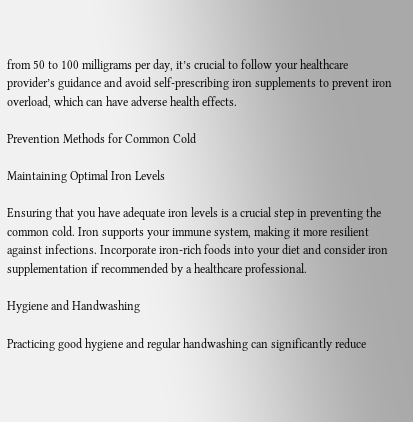from 50 to 100 milligrams per day, it’s crucial to follow your healthcare provider’s guidance and avoid self-prescribing iron supplements to prevent iron overload, which can have adverse health effects.

Prevention Methods for Common Cold

Maintaining Optimal Iron Levels

Ensuring that you have adequate iron levels is a crucial step in preventing the common cold. Iron supports your immune system, making it more resilient against infections. Incorporate iron-rich foods into your diet and consider iron supplementation if recommended by a healthcare professional.

Hygiene and Handwashing

Practicing good hygiene and regular handwashing can significantly reduce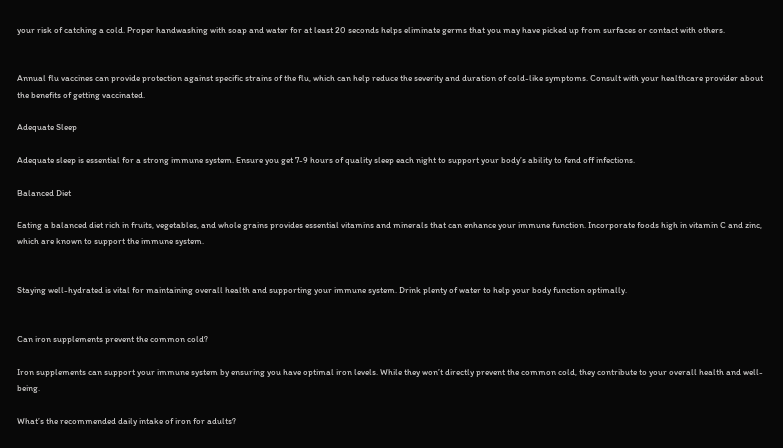your risk of catching a cold. Proper handwashing with soap and water for at least 20 seconds helps eliminate germs that you may have picked up from surfaces or contact with others.


Annual flu vaccines can provide protection against specific strains of the flu, which can help reduce the severity and duration of cold-like symptoms. Consult with your healthcare provider about the benefits of getting vaccinated.

Adequate Sleep

Adequate sleep is essential for a strong immune system. Ensure you get 7-9 hours of quality sleep each night to support your body’s ability to fend off infections.

Balanced Diet

Eating a balanced diet rich in fruits, vegetables, and whole grains provides essential vitamins and minerals that can enhance your immune function. Incorporate foods high in vitamin C and zinc, which are known to support the immune system.


Staying well-hydrated is vital for maintaining overall health and supporting your immune system. Drink plenty of water to help your body function optimally.


Can iron supplements prevent the common cold?

Iron supplements can support your immune system by ensuring you have optimal iron levels. While they won’t directly prevent the common cold, they contribute to your overall health and well-being.

What’s the recommended daily intake of iron for adults?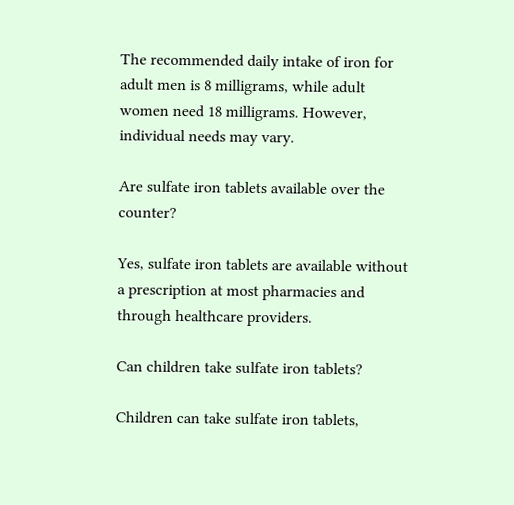The recommended daily intake of iron for adult men is 8 milligrams, while adult women need 18 milligrams. However, individual needs may vary.

Are sulfate iron tablets available over the counter?

Yes, sulfate iron tablets are available without a prescription at most pharmacies and through healthcare providers.

Can children take sulfate iron tablets?

Children can take sulfate iron tablets,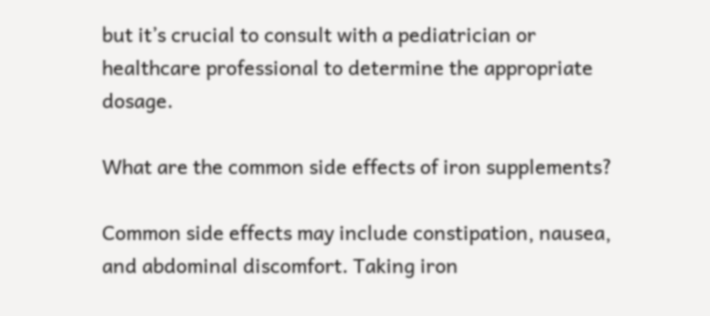but it’s crucial to consult with a pediatrician or healthcare professional to determine the appropriate dosage.

What are the common side effects of iron supplements?

Common side effects may include constipation, nausea, and abdominal discomfort. Taking iron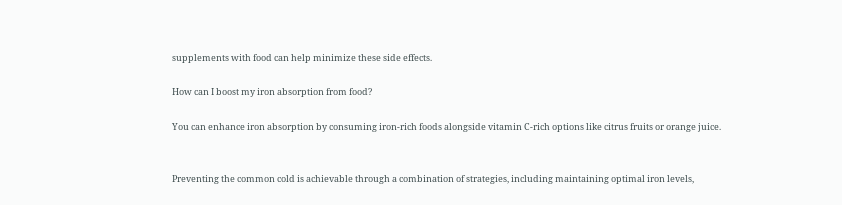supplements with food can help minimize these side effects.

How can I boost my iron absorption from food?

You can enhance iron absorption by consuming iron-rich foods alongside vitamin C-rich options like citrus fruits or orange juice.


Preventing the common cold is achievable through a combination of strategies, including maintaining optimal iron levels,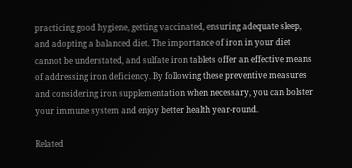practicing good hygiene, getting vaccinated, ensuring adequate sleep, and adopting a balanced diet. The importance of iron in your diet cannot be understated, and sulfate iron tablets offer an effective means of addressing iron deficiency. By following these preventive measures and considering iron supplementation when necessary, you can bolster your immune system and enjoy better health year-round.

Related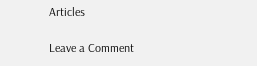Articles

Leave a Comment